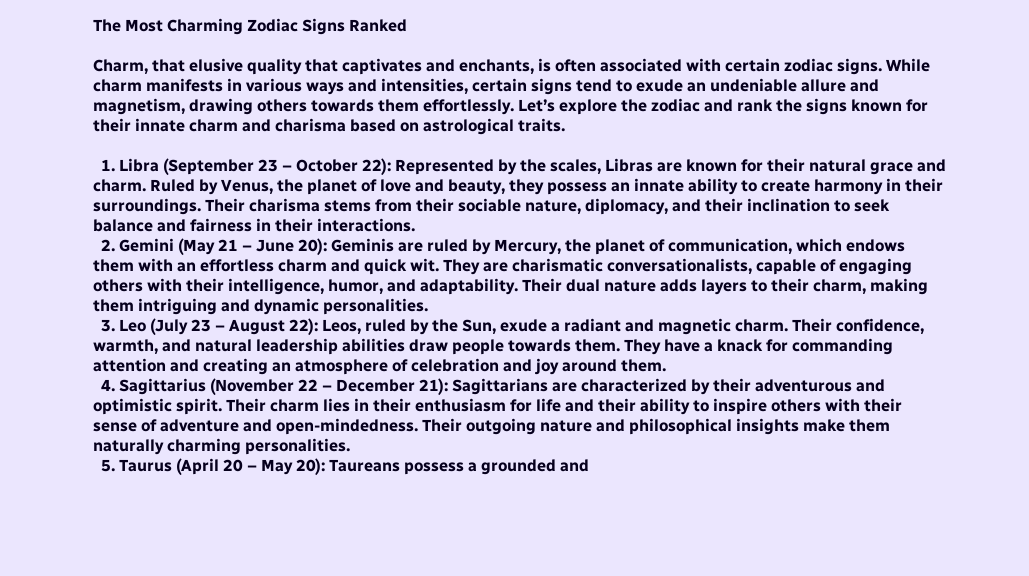The Most Charming Zodiac Signs Ranked

Charm, that elusive quality that captivates and enchants, is often associated with certain zodiac signs. While charm manifests in various ways and intensities, certain signs tend to exude an undeniable allure and magnetism, drawing others towards them effortlessly. Let’s explore the zodiac and rank the signs known for their innate charm and charisma based on astrological traits.

  1. Libra (September 23 – October 22): Represented by the scales, Libras are known for their natural grace and charm. Ruled by Venus, the planet of love and beauty, they possess an innate ability to create harmony in their surroundings. Their charisma stems from their sociable nature, diplomacy, and their inclination to seek balance and fairness in their interactions.
  2. Gemini (May 21 – June 20): Geminis are ruled by Mercury, the planet of communication, which endows them with an effortless charm and quick wit. They are charismatic conversationalists, capable of engaging others with their intelligence, humor, and adaptability. Their dual nature adds layers to their charm, making them intriguing and dynamic personalities.
  3. Leo (July 23 – August 22): Leos, ruled by the Sun, exude a radiant and magnetic charm. Their confidence, warmth, and natural leadership abilities draw people towards them. They have a knack for commanding attention and creating an atmosphere of celebration and joy around them.
  4. Sagittarius (November 22 – December 21): Sagittarians are characterized by their adventurous and optimistic spirit. Their charm lies in their enthusiasm for life and their ability to inspire others with their sense of adventure and open-mindedness. Their outgoing nature and philosophical insights make them naturally charming personalities.
  5. Taurus (April 20 – May 20): Taureans possess a grounded and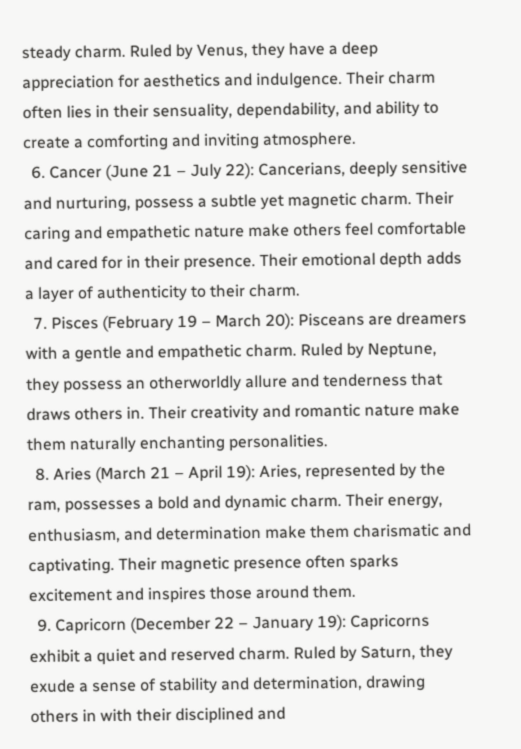steady charm. Ruled by Venus, they have a deep appreciation for aesthetics and indulgence. Their charm often lies in their sensuality, dependability, and ability to create a comforting and inviting atmosphere.
  6. Cancer (June 21 – July 22): Cancerians, deeply sensitive and nurturing, possess a subtle yet magnetic charm. Their caring and empathetic nature make others feel comfortable and cared for in their presence. Their emotional depth adds a layer of authenticity to their charm.
  7. Pisces (February 19 – March 20): Pisceans are dreamers with a gentle and empathetic charm. Ruled by Neptune, they possess an otherworldly allure and tenderness that draws others in. Their creativity and romantic nature make them naturally enchanting personalities.
  8. Aries (March 21 – April 19): Aries, represented by the ram, possesses a bold and dynamic charm. Their energy, enthusiasm, and determination make them charismatic and captivating. Their magnetic presence often sparks excitement and inspires those around them.
  9. Capricorn (December 22 – January 19): Capricorns exhibit a quiet and reserved charm. Ruled by Saturn, they exude a sense of stability and determination, drawing others in with their disciplined and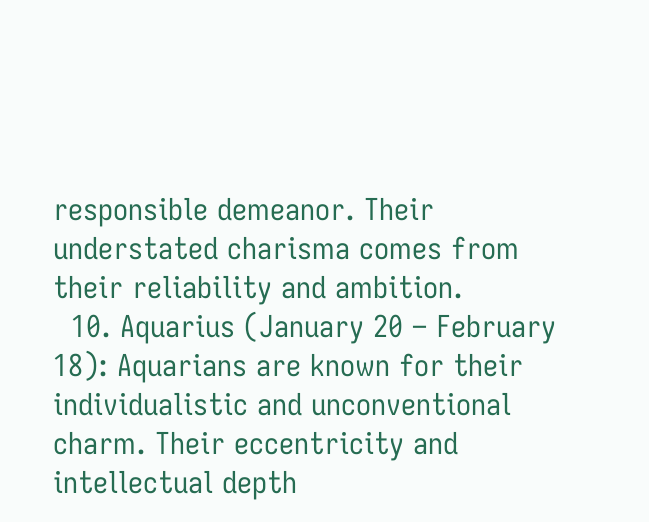responsible demeanor. Their understated charisma comes from their reliability and ambition.
  10. Aquarius (January 20 – February 18): Aquarians are known for their individualistic and unconventional charm. Their eccentricity and intellectual depth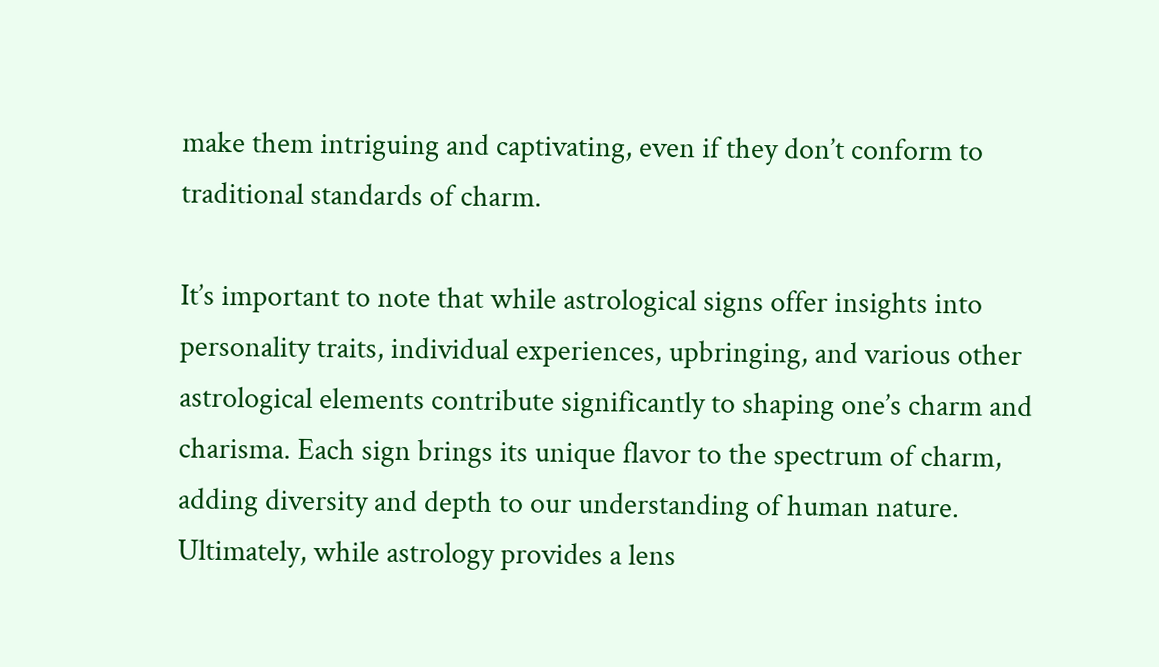make them intriguing and captivating, even if they don’t conform to traditional standards of charm.

It’s important to note that while astrological signs offer insights into personality traits, individual experiences, upbringing, and various other astrological elements contribute significantly to shaping one’s charm and charisma. Each sign brings its unique flavor to the spectrum of charm, adding diversity and depth to our understanding of human nature. Ultimately, while astrology provides a lens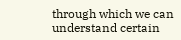through which we can understand certain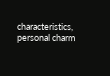characteristics, personal charm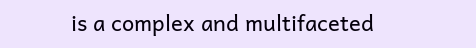is a complex and multifaceted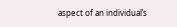aspect of an individual’s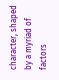character, shaped by a myriad of factors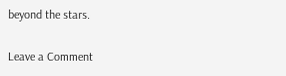beyond the stars.

Leave a Comment